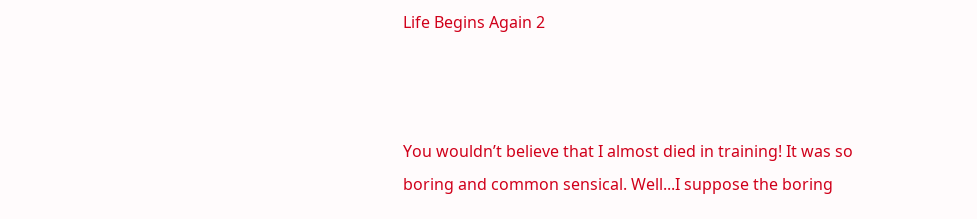Life Begins Again 2



You wouldn’t believe that I almost died in training! It was so boring and common sensical. Well...I suppose the boring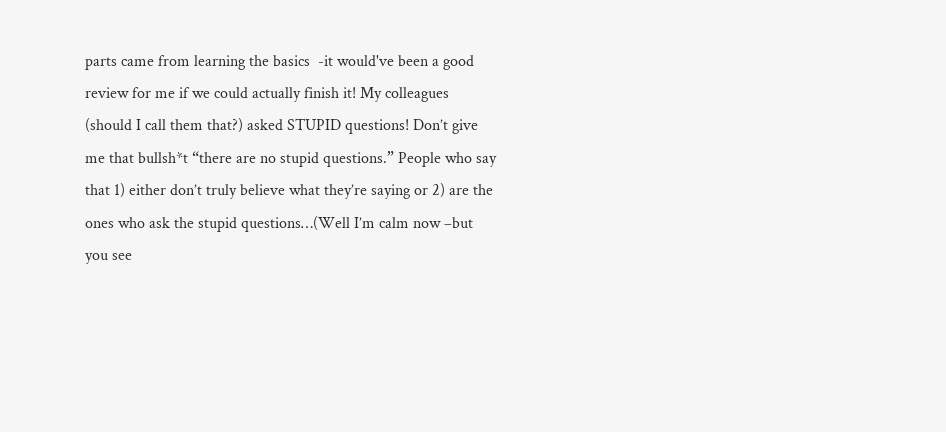parts came from learning the basics  -it would've been a good review for me if we could actually finish it! My colleagues (should I call them that?) asked STUPID questions! Don’t give me that bullsh*t “there are no stupid questions.” People who say that 1) either don’t truly believe what they’re saying or 2) are the ones who ask the stupid questions…(Well I’m calm now –but you see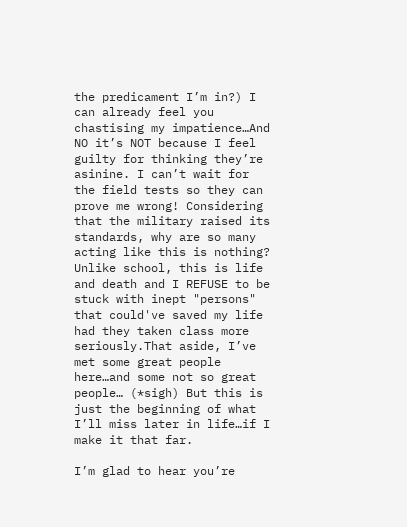the predicament I’m in?) I can already feel you chastising my impatience…And NO it’s NOT because I feel guilty for thinking they’re asinine. I can’t wait for the field tests so they can prove me wrong! Considering that the military raised its standards, why are so many acting like this is nothing? Unlike school, this is life and death and I REFUSE to be stuck with inept "persons" that could've saved my life had they taken class more seriously.That aside, I’ve met some great people here…and some not so great people… (*sigh) But this is just the beginning of what I’ll miss later in life…if I make it that far.

I’m glad to hear you’re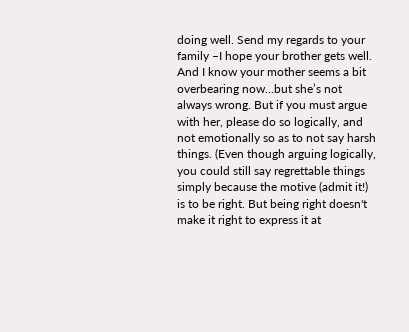doing well. Send my regards to your family –I hope your brother gets well. And I know your mother seems a bit overbearing now…but she’s not always wrong. But if you must argue with her, please do so logically, and not emotionally so as to not say harsh things. (Even though arguing logically, you could still say regrettable things simply because the motive (admit it!) is to be right. But being right doesn't make it right to express it at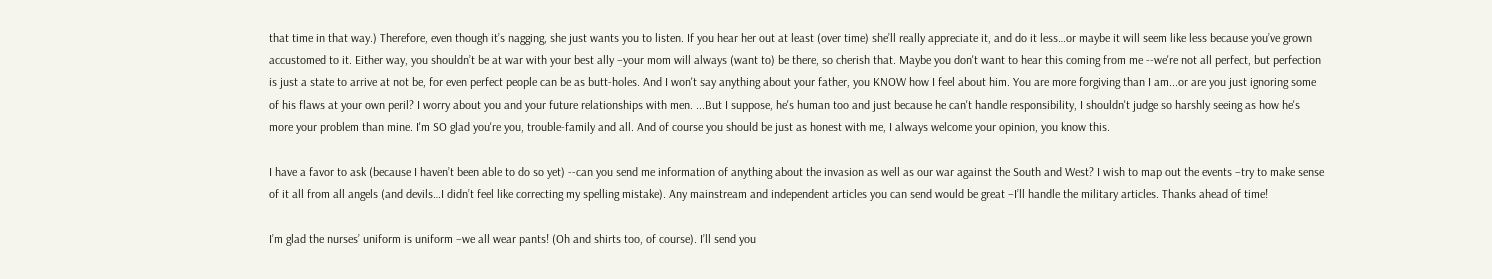that time in that way.) Therefore, even though it’s nagging, she just wants you to listen. If you hear her out at least (over time) she’ll really appreciate it, and do it less…or maybe it will seem like less because you’ve grown accustomed to it. Either way, you shouldn’t be at war with your best ally –your mom will always (want to) be there, so cherish that. Maybe you don't want to hear this coming from me --we're not all perfect, but perfection is just a state to arrive at not be, for even perfect people can be as butt-holes. And I won't say anything about your father, you KNOW how I feel about him. You are more forgiving than I am...or are you just ignoring some of his flaws at your own peril? I worry about you and your future relationships with men. ...But I suppose, he's human too and just because he can't handle responsibility, I shouldn't judge so harshly seeing as how he's more your problem than mine. I'm SO glad you're you, trouble-family and all. And of course you should be just as honest with me, I always welcome your opinion, you know this.

I have a favor to ask (because I haven’t been able to do so yet) --can you send me information of anything about the invasion as well as our war against the South and West? I wish to map out the events –try to make sense of it all from all angels (and devils…I didn’t feel like correcting my spelling mistake). Any mainstream and independent articles you can send would be great –I’ll handle the military articles. Thanks ahead of time!

I’m glad the nurses’ uniform is uniform –we all wear pants! (Oh and shirts too, of course). I’ll send you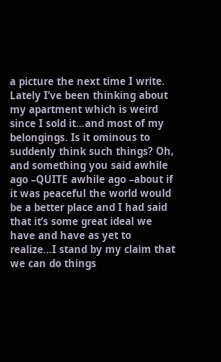a picture the next time I write. Lately I’ve been thinking about my apartment which is weird since I sold it…and most of my belongings. Is it ominous to suddenly think such things? Oh, and something you said awhile ago –QUITE awhile ago –about if it was peaceful the world would be a better place and I had said that it’s some great ideal we have and have as yet to realize…I stand by my claim that we can do things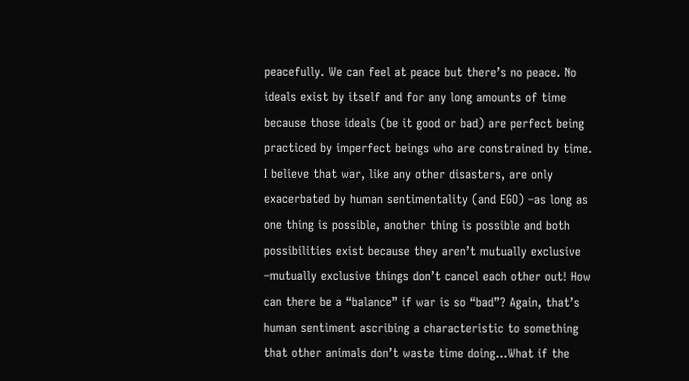peacefully. We can feel at peace but there’s no peace. No ideals exist by itself and for any long amounts of time because those ideals (be it good or bad) are perfect being practiced by imperfect beings who are constrained by time. I believe that war, like any other disasters, are only exacerbated by human sentimentality (and EGO) –as long as one thing is possible, another thing is possible and both possibilities exist because they aren’t mutually exclusive –mutually exclusive things don’t cancel each other out! How can there be a “balance” if war is so “bad”? Again, that’s human sentiment ascribing a characteristic to something that other animals don’t waste time doing…What if the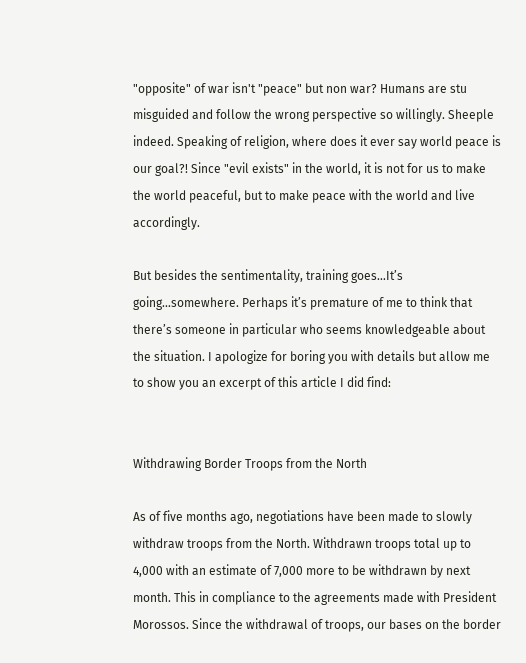"opposite" of war isn't "peace" but non war? Humans are stu misguided and follow the wrong perspective so willingly. Sheeple indeed. Speaking of religion, where does it ever say world peace is our goal?! Since "evil exists" in the world, it is not for us to make the world peaceful, but to make peace with the world and live accordingly.

But besides the sentimentality, training goes…It’s going…somewhere. Perhaps it’s premature of me to think that there’s someone in particular who seems knowledgeable about the situation. I apologize for boring you with details but allow me to show you an excerpt of this article I did find:


Withdrawing Border Troops from the North

As of five months ago, negotiations have been made to slowly withdraw troops from the North. Withdrawn troops total up to 4,000 with an estimate of 7,000 more to be withdrawn by next month. This in compliance to the agreements made with President Morossos. Since the withdrawal of troops, our bases on the border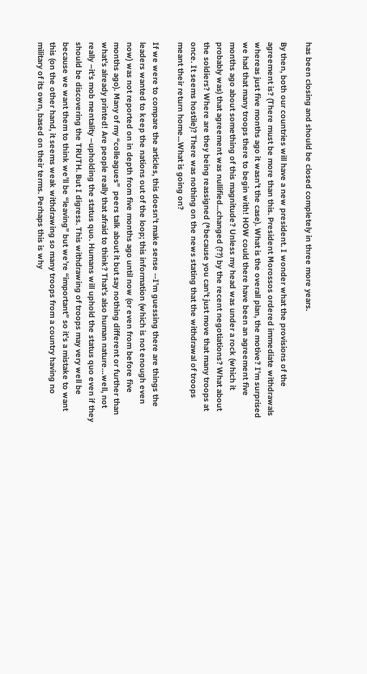has been closing and should be closed completely in three more years.

By then, both our countries will have a new president. I wonder what the provisions of the agreement is? (There must be more than this. President Morossos ordered immediate withdrawals whereas just five months ago it wasn't the case). What is the overall plan, the motive? I'm surprised we had that many troops there to begin with! HOW could there have been an agreement five months ago about something of this magnitude? Unless my head was under a rock (which it probably was) that agreement was nullified...changed (??) by the recent negotiations? What about the soldiers? Where are they being reassigned (*because you can't just move that many troops at once. It seems hostile)? There was nothing on the news stating that the withdrawal of troops meant their return home...What is going on?

If we were to compare the articles, this doesn't make sense --I'm guessing there are things the leaders wanted to keep the nations out of the loop; this information (which is not enough even now) was not reported on in depth from five months ago until now (or even from before five months ago). Many of my “colleagues”  peers talk about it but say nothing different or further than what’s already printed! Are people really that afraid to think? That’s also human nature…well, not really –it’s mob mentality –upholding the status quo. Humans will uphold the status quo even if they should be discovering the TRUTH. But I digress. This withdrawing of troops may very well be because we want them to think we’ll be “leaving” but we’re “important” so it’s a mistake to want this (on the other hand, it seems weak withdrawing so many troops from a country having no military of its own, based on their terms. Perhaps this is why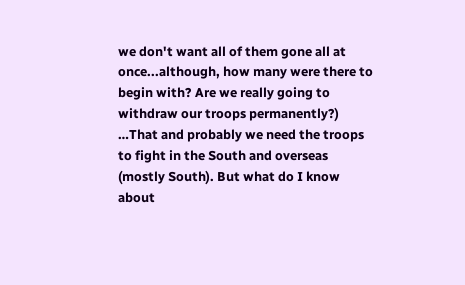we don't want all of them gone all at once...although, how many were there to begin with? Are we really going to withdraw our troops permanently?) …That and probably we need the troops to fight in the South and overseas (mostly South). But what do I know about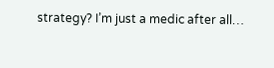strategy? I’m just a medic after all…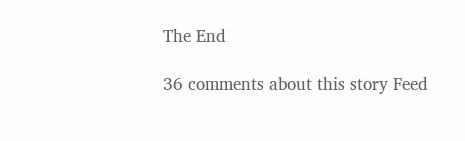The End

36 comments about this story Feed